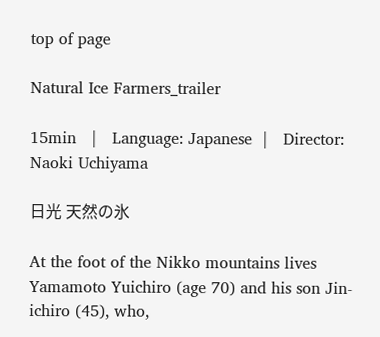top of page

Natural Ice Farmers_trailer

15min   |   Language: Japanese  |   Director: Naoki Uchiyama

日光 天然の氷

At the foot of the Nikko mountains lives Yamamoto Yuichiro (age 70) and his son Jin-ichiro (45), who,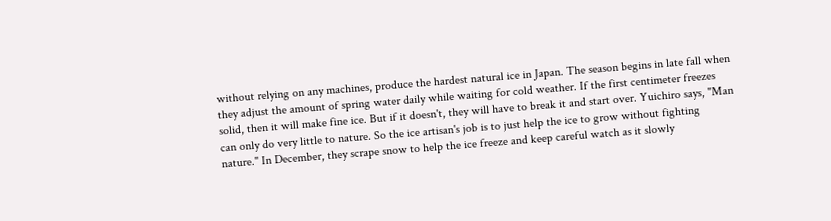without relying on any machines, produce the hardest natural ice in Japan. The season begins in late fall when they adjust the amount of spring water daily while waiting for cold weather. If the first centimeter freezes solid, then it will make fine ice. But if it doesn't, they will have to break it and start over. Yuichiro says, "Man can only do very little to nature. So the ice artisan's job is to just help the ice to grow without fighting nature." In December, they scrape snow to help the ice freeze and keep careful watch as it slowly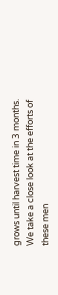grows until harvest time in 3 months. We take a close look at the efforts of these men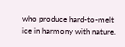who produce hard-to-melt ice in harmony with nature.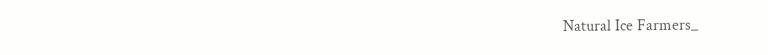Natural Ice Farmers_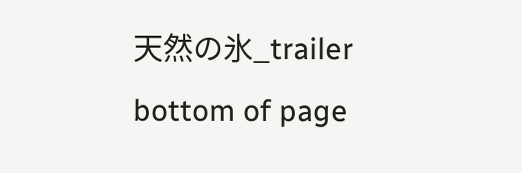天然の氷_trailer
bottom of page